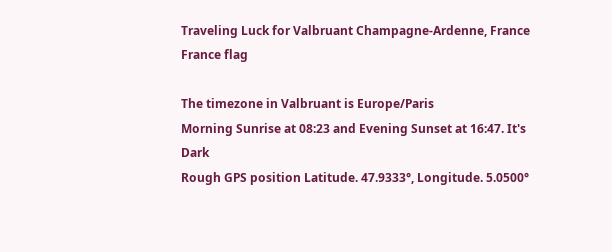Traveling Luck for Valbruant Champagne-Ardenne, France France flag

The timezone in Valbruant is Europe/Paris
Morning Sunrise at 08:23 and Evening Sunset at 16:47. It's Dark
Rough GPS position Latitude. 47.9333°, Longitude. 5.0500°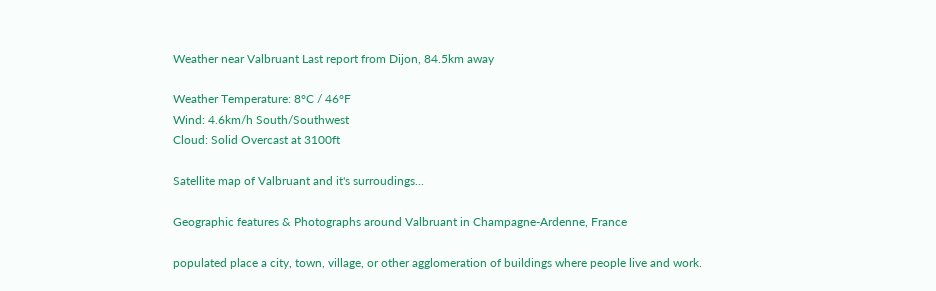Weather near Valbruant Last report from Dijon, 84.5km away

Weather Temperature: 8°C / 46°F
Wind: 4.6km/h South/Southwest
Cloud: Solid Overcast at 3100ft

Satellite map of Valbruant and it's surroudings...

Geographic features & Photographs around Valbruant in Champagne-Ardenne, France

populated place a city, town, village, or other agglomeration of buildings where people live and work.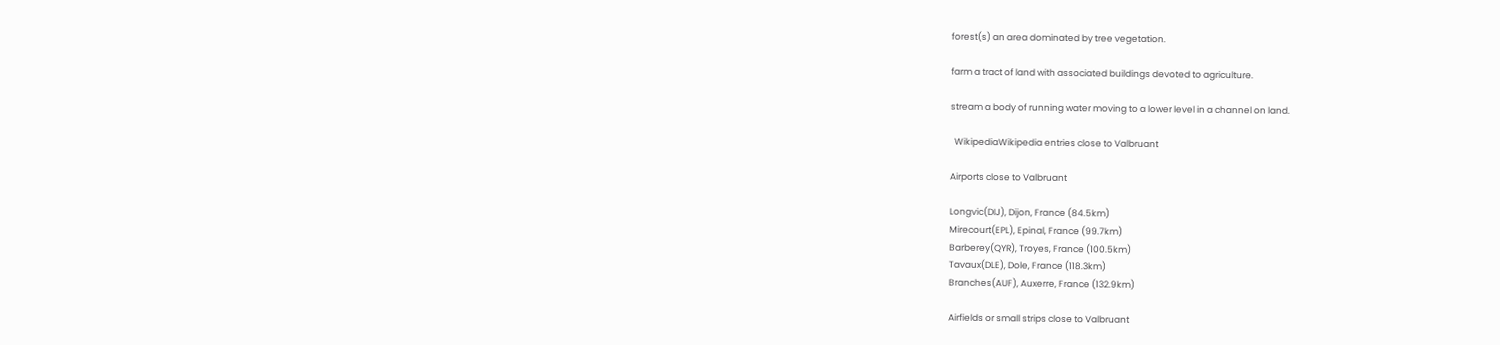forest(s) an area dominated by tree vegetation.

farm a tract of land with associated buildings devoted to agriculture.

stream a body of running water moving to a lower level in a channel on land.

  WikipediaWikipedia entries close to Valbruant

Airports close to Valbruant

Longvic(DIJ), Dijon, France (84.5km)
Mirecourt(EPL), Epinal, France (99.7km)
Barberey(QYR), Troyes, France (100.5km)
Tavaux(DLE), Dole, France (118.3km)
Branches(AUF), Auxerre, France (132.9km)

Airfields or small strips close to Valbruant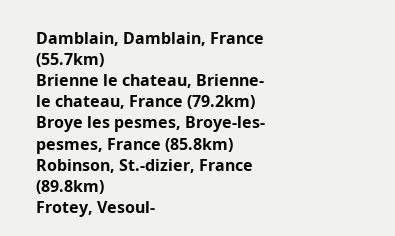Damblain, Damblain, France (55.7km)
Brienne le chateau, Brienne-le chateau, France (79.2km)
Broye les pesmes, Broye-les-pesmes, France (85.8km)
Robinson, St.-dizier, France (89.8km)
Frotey, Vesoul-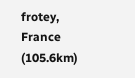frotey, France (105.6km)